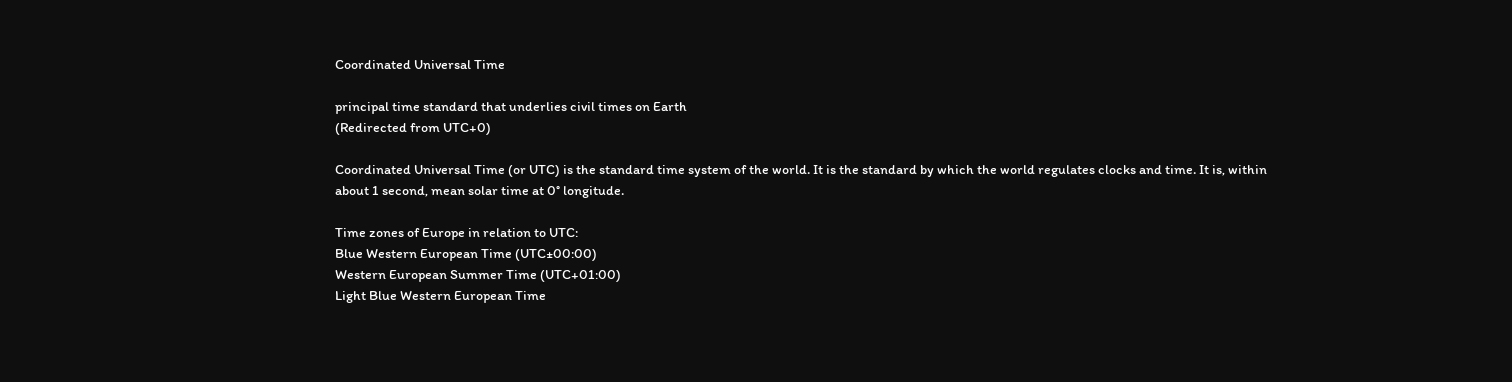Coordinated Universal Time

principal time standard that underlies civil times on Earth
(Redirected from UTC+0)

Coordinated Universal Time (or UTC) is the standard time system of the world. It is the standard by which the world regulates clocks and time. It is, within about 1 second, mean solar time at 0° longitude.

Time zones of Europe in relation to UTC:
Blue Western European Time (UTC±00:00)
Western European Summer Time (UTC+01:00)
Light Blue Western European Time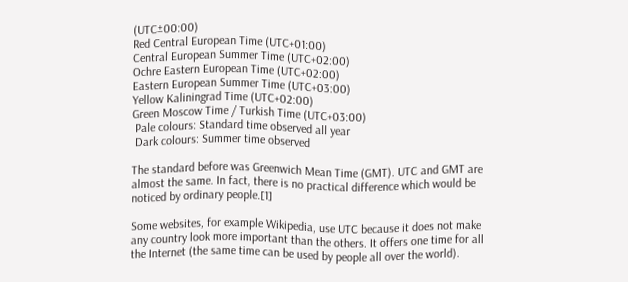(UTC±00:00)
Red Central European Time (UTC+01:00)
Central European Summer Time (UTC+02:00)
Ochre Eastern European Time (UTC+02:00)
Eastern European Summer Time (UTC+03:00)
Yellow Kaliningrad Time (UTC+02:00)
Green Moscow Time / Turkish Time (UTC+03:00)
 Pale colours: Standard time observed all year
 Dark colours: Summer time observed

The standard before was Greenwich Mean Time (GMT). UTC and GMT are almost the same. In fact, there is no practical difference which would be noticed by ordinary people.[1]

Some websites, for example Wikipedia, use UTC because it does not make any country look more important than the others. It offers one time for all the Internet (the same time can be used by people all over the world).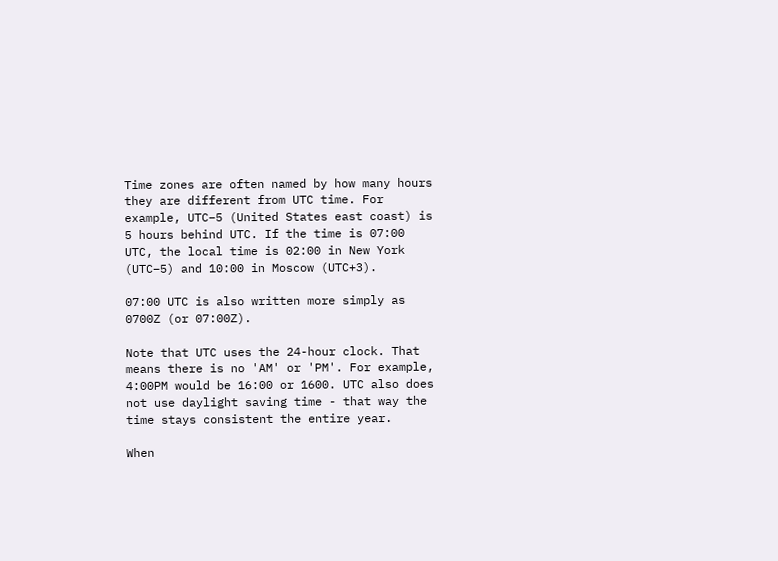Time zones are often named by how many hours they are different from UTC time. For example, UTC−5 (United States east coast) is 5 hours behind UTC. If the time is 07:00 UTC, the local time is 02:00 in New York (UTC−5) and 10:00 in Moscow (UTC+3).

07:00 UTC is also written more simply as 0700Z (or 07:00Z).

Note that UTC uses the 24-hour clock. That means there is no 'AM' or 'PM'. For example, 4:00PM would be 16:00 or 1600. UTC also does not use daylight saving time - that way the time stays consistent the entire year.

When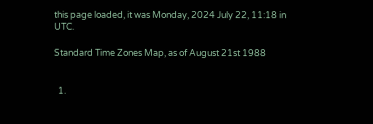this page loaded, it was Monday, 2024 July 22, 11:18 in UTC.

Standard Time Zones Map, as of August 21st 1988


  1.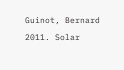Guinot, Bernard 2011. Solar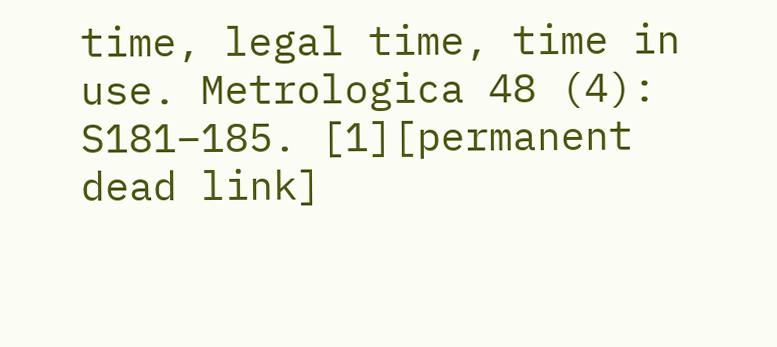time, legal time, time in use. Metrologica 48 (4): S181–185. [1][permanent dead link]